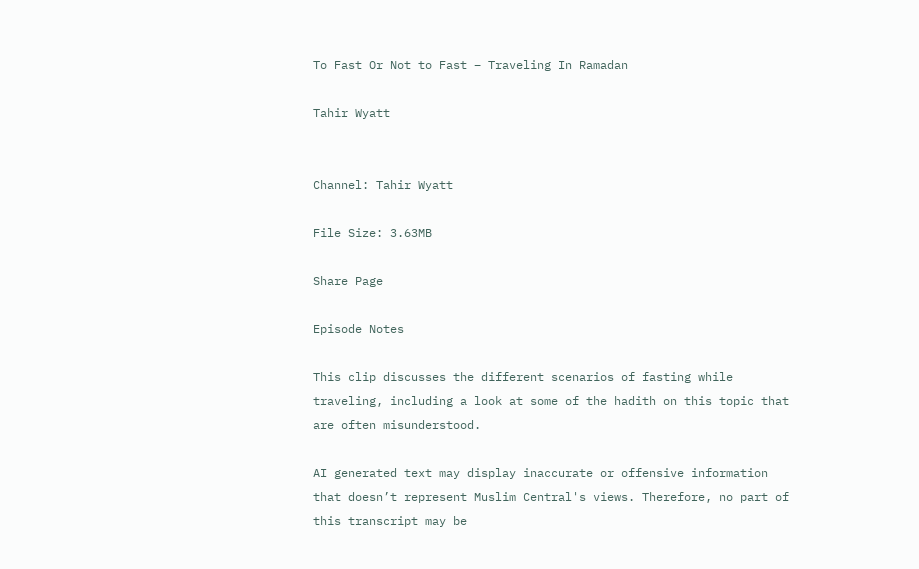To Fast Or Not to Fast – Traveling In Ramadan

Tahir Wyatt


Channel: Tahir Wyatt

File Size: 3.63MB

Share Page

Episode Notes

This clip discusses the different scenarios of fasting while traveling, including a look at some of the hadith on this topic that are often misunderstood.

AI generated text may display inaccurate or offensive information that doesn’t represent Muslim Central's views. Therefore, no part of this transcript may be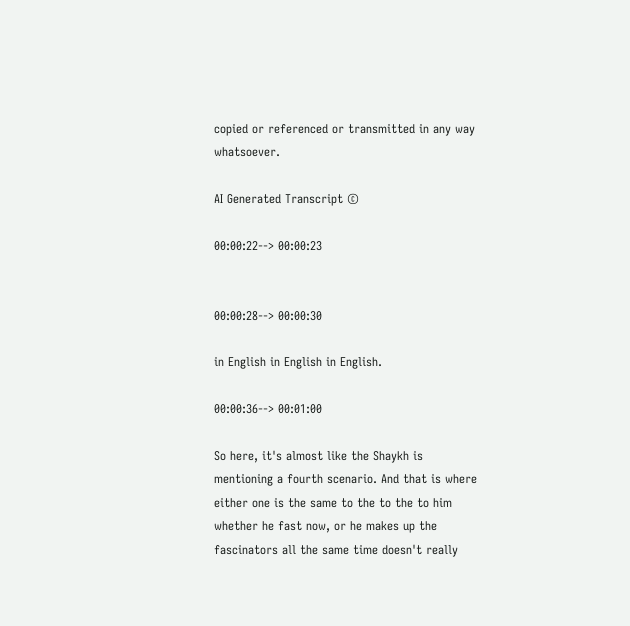copied or referenced or transmitted in any way whatsoever.

AI Generated Transcript ©

00:00:22--> 00:00:23


00:00:28--> 00:00:30

in English in English in English.

00:00:36--> 00:01:00

So here, it's almost like the Shaykh is mentioning a fourth scenario. And that is where either one is the same to the to the to him whether he fast now, or he makes up the fascinators all the same time doesn't really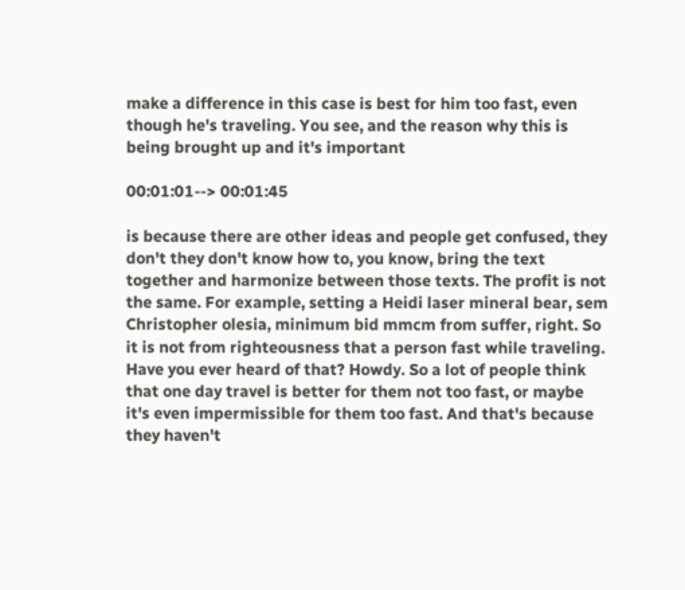make a difference in this case is best for him too fast, even though he's traveling. You see, and the reason why this is being brought up and it's important

00:01:01--> 00:01:45

is because there are other ideas and people get confused, they don't they don't know how to, you know, bring the text together and harmonize between those texts. The profit is not the same. For example, setting a Heidi laser mineral bear, sem Christopher olesia, minimum bid mmcm from suffer, right. So it is not from righteousness that a person fast while traveling. Have you ever heard of that? Howdy. So a lot of people think that one day travel is better for them not too fast, or maybe it's even impermissible for them too fast. And that's because they haven't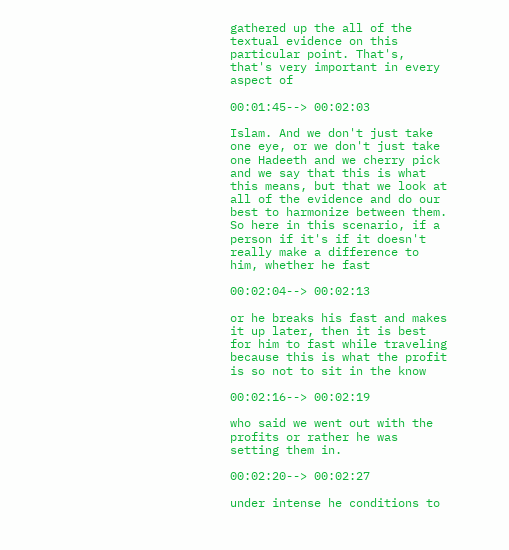gathered up the all of the textual evidence on this particular point. That's, that's very important in every aspect of

00:01:45--> 00:02:03

Islam. And we don't just take one eye, or we don't just take one Hadeeth and we cherry pick and we say that this is what this means, but that we look at all of the evidence and do our best to harmonize between them. So here in this scenario, if a person if it's if it doesn't really make a difference to him, whether he fast

00:02:04--> 00:02:13

or he breaks his fast and makes it up later, then it is best for him to fast while traveling because this is what the profit is so not to sit in the know

00:02:16--> 00:02:19

who said we went out with the profits or rather he was setting them in.

00:02:20--> 00:02:27

under intense he conditions to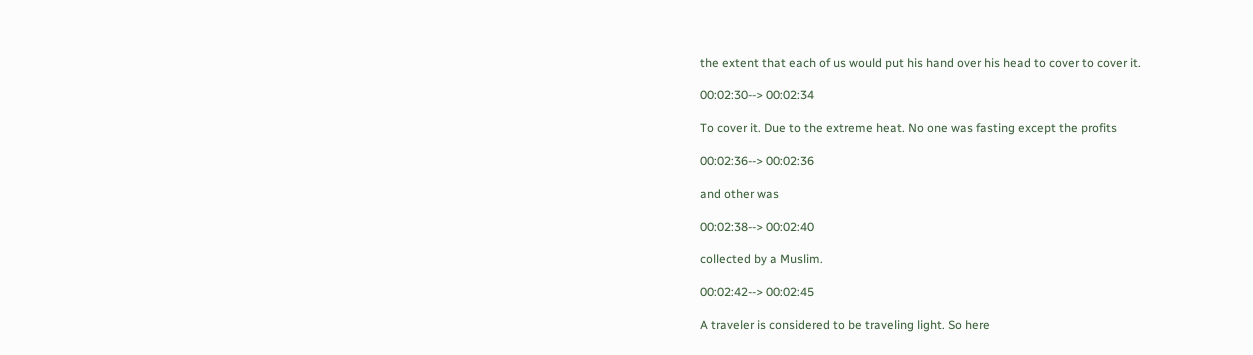the extent that each of us would put his hand over his head to cover to cover it.

00:02:30--> 00:02:34

To cover it. Due to the extreme heat. No one was fasting except the profits

00:02:36--> 00:02:36

and other was

00:02:38--> 00:02:40

collected by a Muslim.

00:02:42--> 00:02:45

A traveler is considered to be traveling light. So here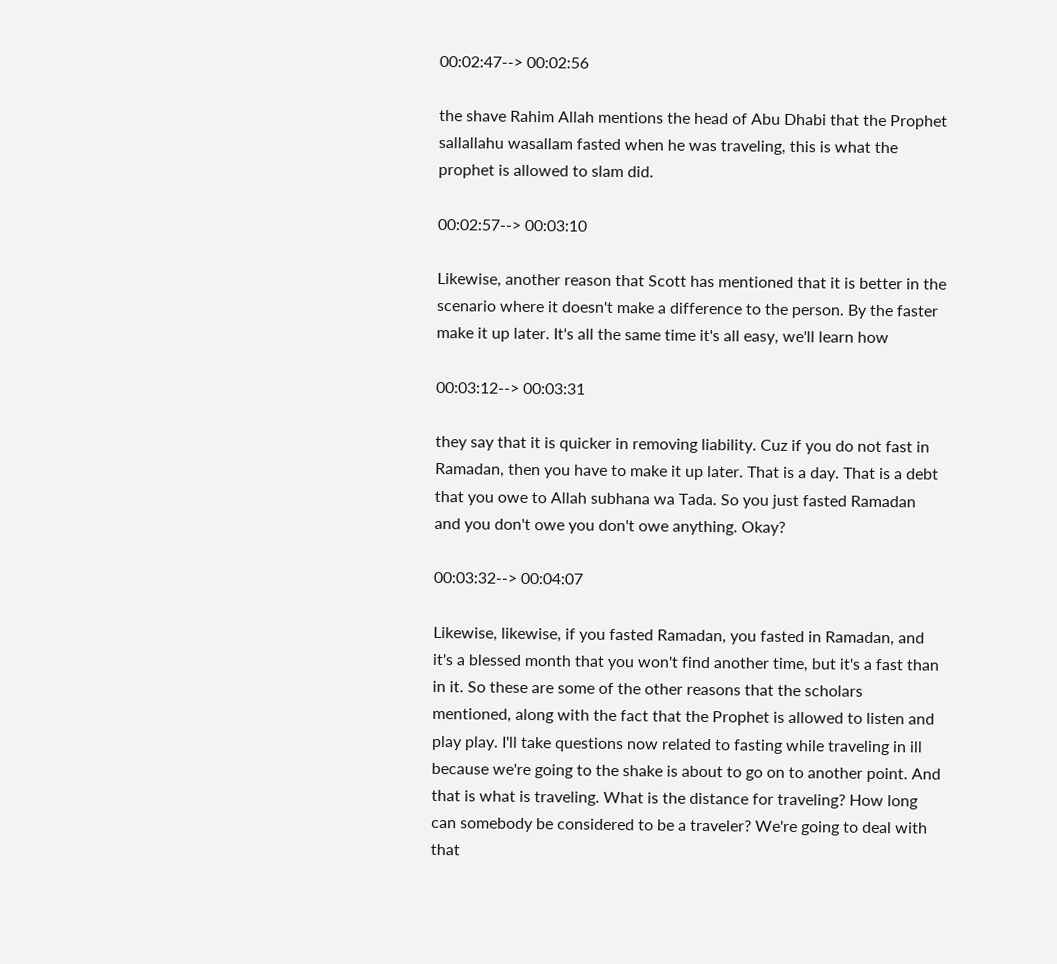00:02:47--> 00:02:56

the shave Rahim Allah mentions the head of Abu Dhabi that the Prophet sallallahu wasallam fasted when he was traveling, this is what the prophet is allowed to slam did.

00:02:57--> 00:03:10

Likewise, another reason that Scott has mentioned that it is better in the scenario where it doesn't make a difference to the person. By the faster make it up later. It's all the same time it's all easy, we'll learn how

00:03:12--> 00:03:31

they say that it is quicker in removing liability. Cuz if you do not fast in Ramadan, then you have to make it up later. That is a day. That is a debt that you owe to Allah subhana wa Tada. So you just fasted Ramadan and you don't owe you don't owe anything. Okay?

00:03:32--> 00:04:07

Likewise, likewise, if you fasted Ramadan, you fasted in Ramadan, and it's a blessed month that you won't find another time, but it's a fast than in it. So these are some of the other reasons that the scholars mentioned, along with the fact that the Prophet is allowed to listen and play play. I'll take questions now related to fasting while traveling in ill because we're going to the shake is about to go on to another point. And that is what is traveling. What is the distance for traveling? How long can somebody be considered to be a traveler? We're going to deal with that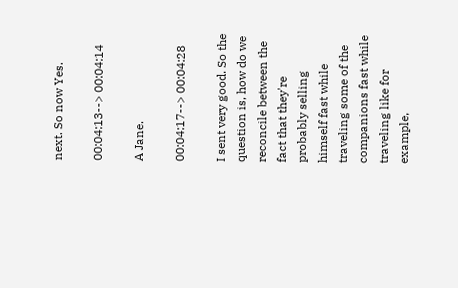next. So now Yes.

00:04:13--> 00:04:14

A Jane.

00:04:17--> 00:04:28

I sent very good. So the question is, how do we reconcile between the fact that they're probably selling himself fast while traveling some of the companions fast while traveling like for example,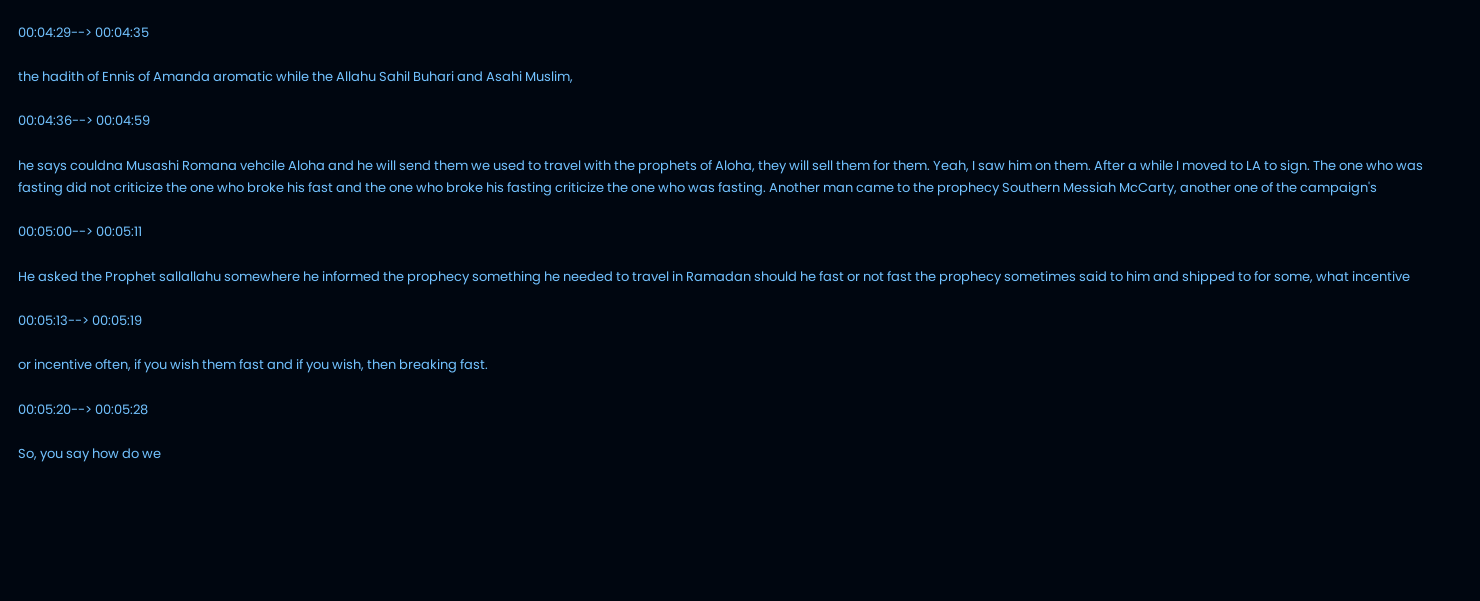00:04:29--> 00:04:35

the hadith of Ennis of Amanda aromatic while the Allahu Sahil Buhari and Asahi Muslim,

00:04:36--> 00:04:59

he says couldna Musashi Romana vehcile Aloha and he will send them we used to travel with the prophets of Aloha, they will sell them for them. Yeah, I saw him on them. After a while I moved to LA to sign. The one who was fasting did not criticize the one who broke his fast and the one who broke his fasting criticize the one who was fasting. Another man came to the prophecy Southern Messiah McCarty, another one of the campaign's

00:05:00--> 00:05:11

He asked the Prophet sallallahu somewhere he informed the prophecy something he needed to travel in Ramadan should he fast or not fast the prophecy sometimes said to him and shipped to for some, what incentive

00:05:13--> 00:05:19

or incentive often, if you wish them fast and if you wish, then breaking fast.

00:05:20--> 00:05:28

So, you say how do we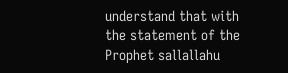understand that with the statement of the Prophet sallallahu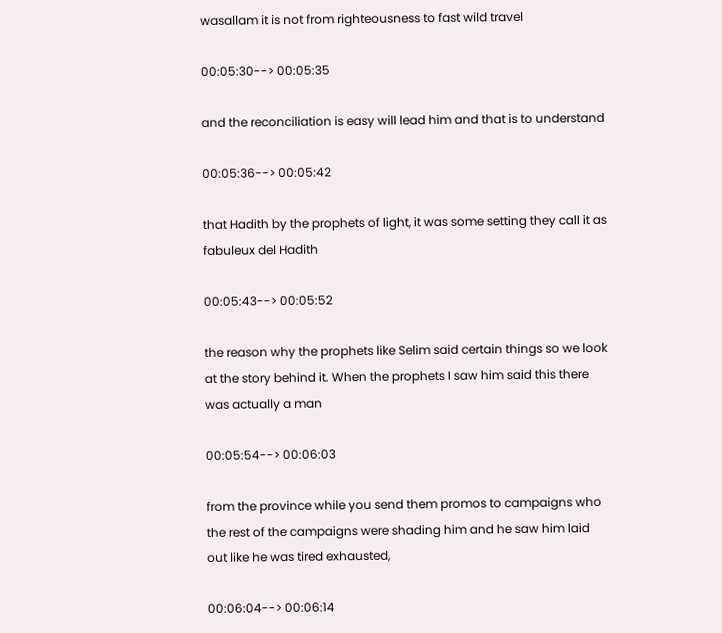wasallam it is not from righteousness to fast wild travel

00:05:30--> 00:05:35

and the reconciliation is easy will lead him and that is to understand

00:05:36--> 00:05:42

that Hadith by the prophets of light, it was some setting they call it as fabuleux del Hadith

00:05:43--> 00:05:52

the reason why the prophets like Selim said certain things so we look at the story behind it. When the prophets I saw him said this there was actually a man

00:05:54--> 00:06:03

from the province while you send them promos to campaigns who the rest of the campaigns were shading him and he saw him laid out like he was tired exhausted,

00:06:04--> 00:06:14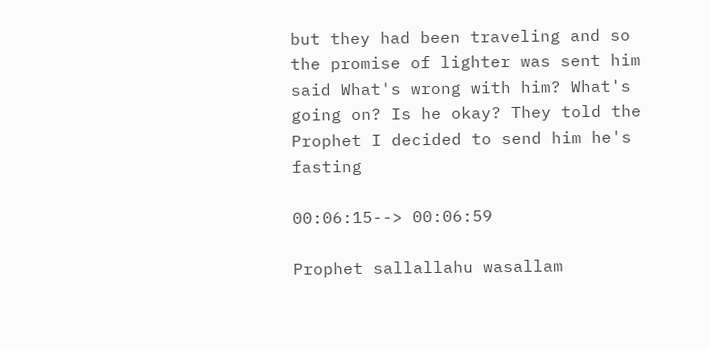but they had been traveling and so the promise of lighter was sent him said What's wrong with him? What's going on? Is he okay? They told the Prophet I decided to send him he's fasting

00:06:15--> 00:06:59

Prophet sallallahu wasallam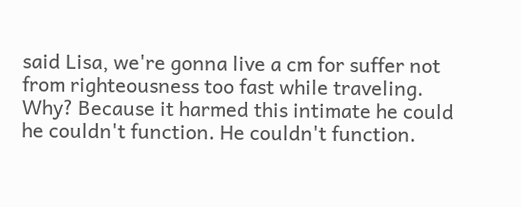said Lisa, we're gonna live a cm for suffer not from righteousness too fast while traveling. Why? Because it harmed this intimate he could he couldn't function. He couldn't function.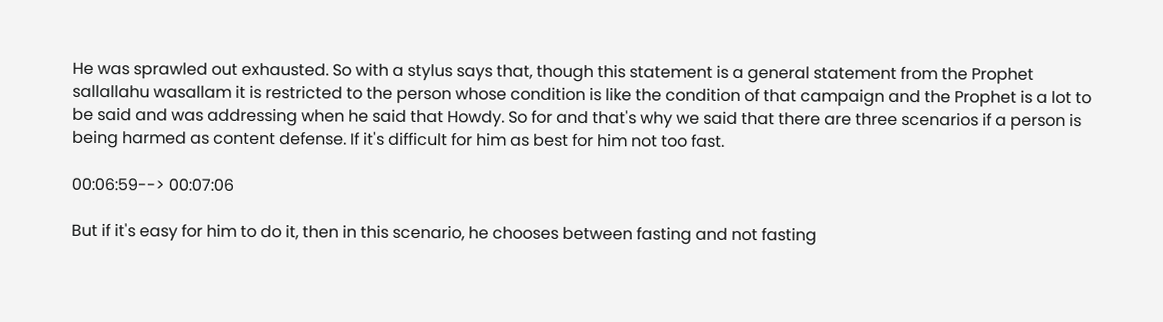He was sprawled out exhausted. So with a stylus says that, though this statement is a general statement from the Prophet sallallahu wasallam it is restricted to the person whose condition is like the condition of that campaign and the Prophet is a lot to be said and was addressing when he said that Howdy. So for and that's why we said that there are three scenarios if a person is being harmed as content defense. If it's difficult for him as best for him not too fast.

00:06:59--> 00:07:06

But if it's easy for him to do it, then in this scenario, he chooses between fasting and not fasting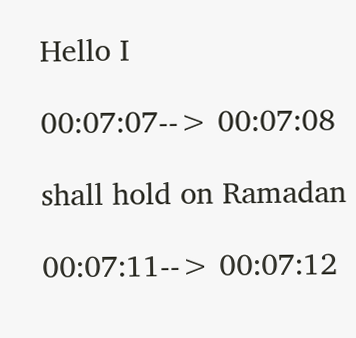Hello I

00:07:07--> 00:07:08

shall hold on Ramadan

00:07:11--> 00:07:12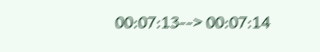00:07:13--> 00:07:14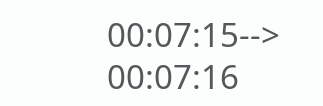00:07:15--> 00:07:16